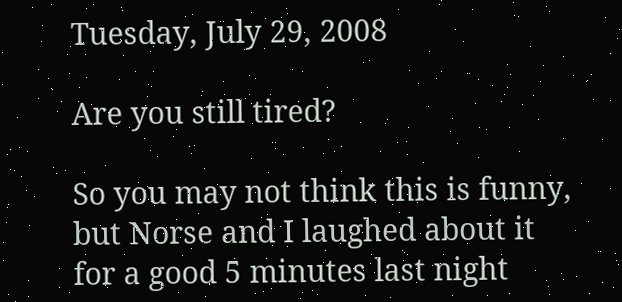Tuesday, July 29, 2008

Are you still tired?

So you may not think this is funny, but Norse and I laughed about it for a good 5 minutes last night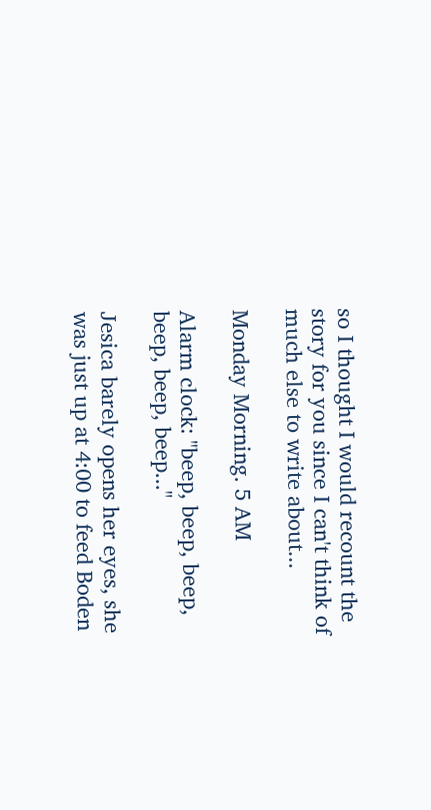so I thought I would recount the story for you since I can't think of much else to write about...

Monday Morning. 5 AM

Alarm clock: "beep, beep, beep, beep, beep, beep..."

Jesica barely opens her eyes, she was just up at 4:00 to feed Boden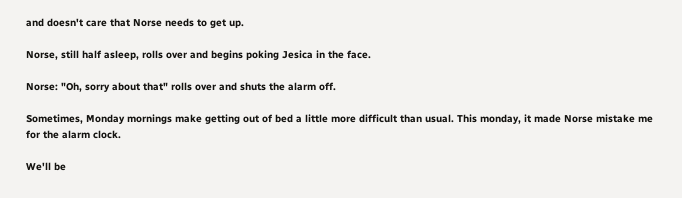and doesn't care that Norse needs to get up.

Norse, still half asleep, rolls over and begins poking Jesica in the face.

Norse: "Oh, sorry about that" rolls over and shuts the alarm off.

Sometimes, Monday mornings make getting out of bed a little more difficult than usual. This monday, it made Norse mistake me for the alarm clock.

We'll be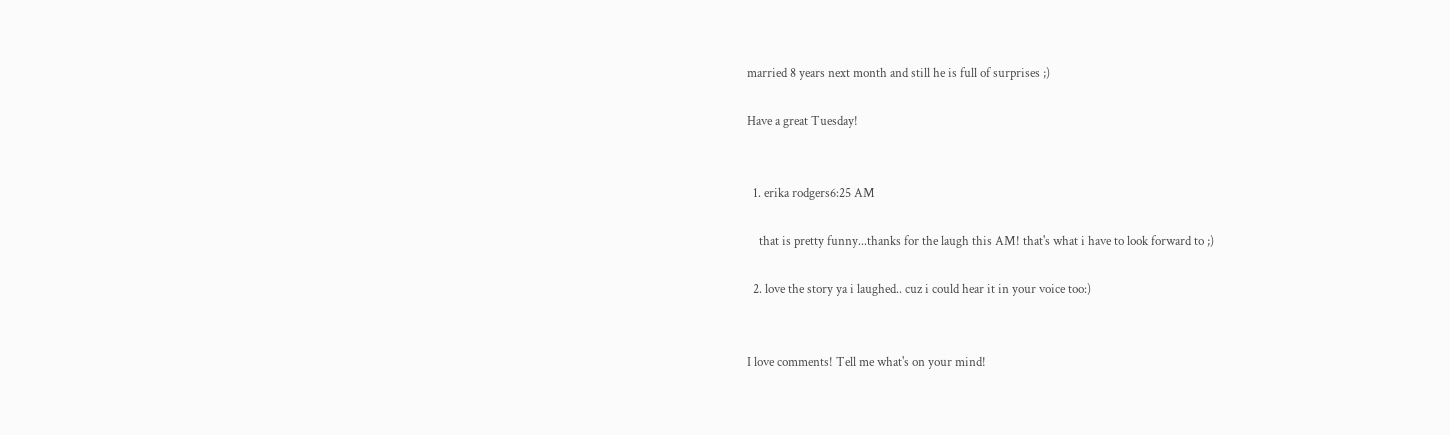married 8 years next month and still he is full of surprises ;)

Have a great Tuesday!


  1. erika rodgers6:25 AM

    that is pretty funny...thanks for the laugh this AM! that's what i have to look forward to ;)

  2. love the story ya i laughed.. cuz i could hear it in your voice too:)


I love comments! Tell me what's on your mind!